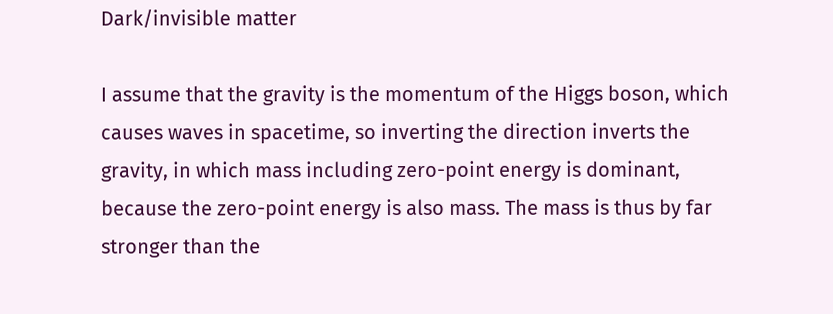Dark/invisible matter

I assume that the gravity is the momentum of the Higgs boson, which causes waves in spacetime, so inverting the direction inverts the gravity, in which mass including zero-point energy is dominant, because the zero-point energy is also mass. The mass is thus by far stronger than the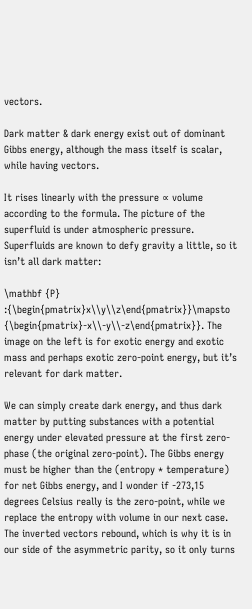vectors.

Dark matter & dark energy exist out of dominant Gibbs energy, although the mass itself is scalar, while having vectors.

It rises linearly with the pressure ∝ volume according to the formula. The picture of the superfluid is under atmospheric pressure. Superfluids are known to defy gravity a little, so it isn’t all dark matter:

\mathbf {P} :{\begin{pmatrix}x\\y\\z\end{pmatrix}}\mapsto {\begin{pmatrix}-x\\-y\\-z\end{pmatrix}}. The image on the left is for exotic energy and exotic mass and perhaps exotic zero-point energy, but it’s relevant for dark matter.

We can simply create dark energy, and thus dark matter by putting substances with a potential energy under elevated pressure at the first zero-phase (the original zero-point). The Gibbs energy must be higher than the (entropy * temperature) for net Gibbs energy, and I wonder if -273,15 degrees Celsius really is the zero-point, while we replace the entropy with volume in our next case. The inverted vectors rebound, which is why it is in our side of the asymmetric parity, so it only turns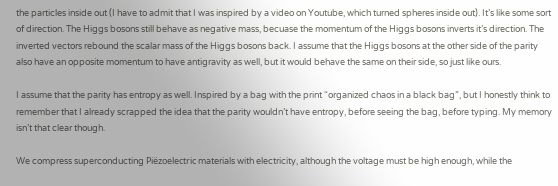the particles inside out (I have to admit that I was inspired by a video on Youtube, which turned spheres inside out). It’s like some sort of direction. The Higgs bosons still behave as negative mass, becuase the momentum of the Higgs bosons inverts it’s direction. The inverted vectors rebound the scalar mass of the Higgs bosons back. I assume that the Higgs bosons at the other side of the parity also have an opposite momentum to have antigravity as well, but it would behave the same on their side, so just like ours.

I assume that the parity has entropy as well. Inspired by a bag with the print “organized chaos in a black bag”, but I honestly think to remember that I already scrapped the idea that the parity wouldn’t have entropy, before seeing the bag, before typing. My memory isn’t that clear though.

We compress superconducting Piëzoelectric materials with electricity, although the voltage must be high enough, while the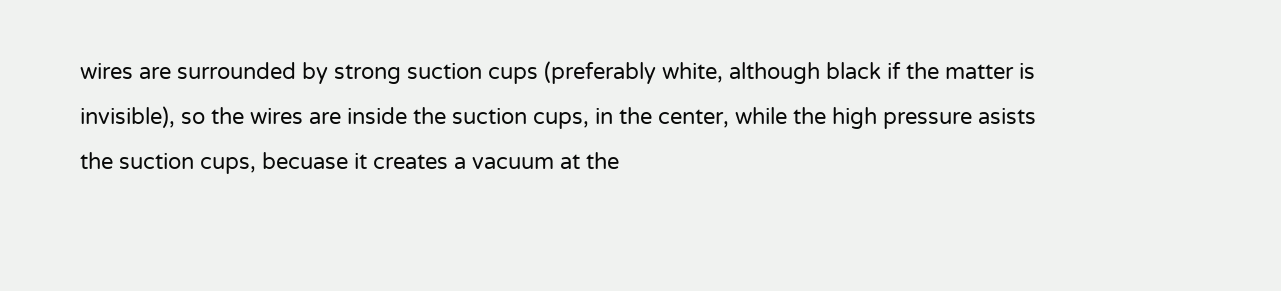wires are surrounded by strong suction cups (preferably white, although black if the matter is invisible), so the wires are inside the suction cups, in the center, while the high pressure asists the suction cups, becuase it creates a vacuum at the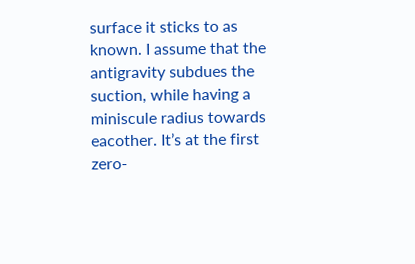surface it sticks to as known. I assume that the antigravity subdues the suction, while having a miniscule radius towards eacother. It’s at the first zero-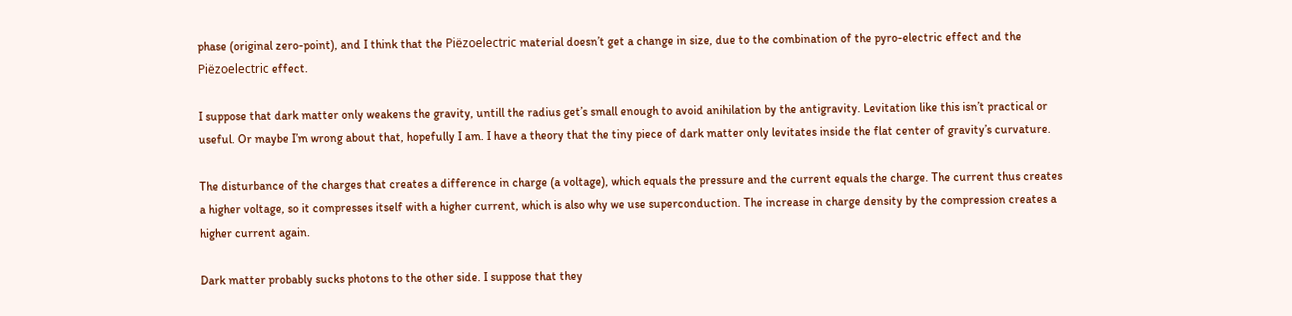phase (original zero-point), and I think that the Piëzoelectric material doesn’t get a change in size, due to the combination of the pyro-electric effect and the Piëzoelectric effect.

I suppose that dark matter only weakens the gravity, untill the radius get’s small enough to avoid anihilation by the antigravity. Levitation like this isn’t practical or useful. Or maybe I’m wrong about that, hopefully I am. I have a theory that the tiny piece of dark matter only levitates inside the flat center of gravity’s curvature.

The disturbance of the charges that creates a difference in charge (a voltage), which equals the pressure and the current equals the charge. The current thus creates a higher voltage, so it compresses itself with a higher current, which is also why we use superconduction. The increase in charge density by the compression creates a higher current again.

Dark matter probably sucks photons to the other side. I suppose that they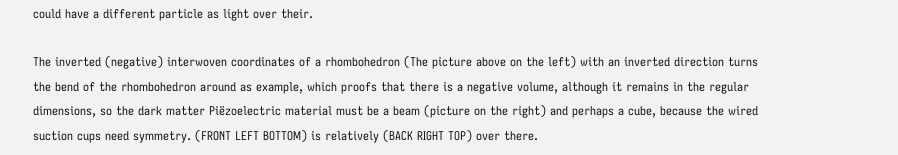could have a different particle as light over their.

The inverted (negative) interwoven coordinates of a rhombohedron (The picture above on the left) with an inverted direction turns the bend of the rhombohedron around as example, which proofs that there is a negative volume, although it remains in the regular dimensions, so the dark matter Piëzoelectric material must be a beam (picture on the right) and perhaps a cube, because the wired suction cups need symmetry. (FRONT LEFT BOTTOM) is relatively (BACK RIGHT TOP) over there.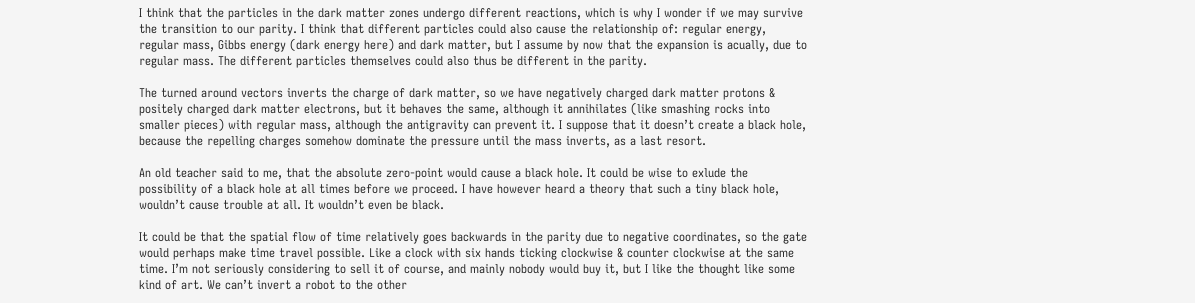I think that the particles in the dark matter zones undergo different reactions, which is why I wonder if we may survive the transition to our parity. I think that different particles could also cause the relationship of: regular energy, regular mass, Gibbs energy (dark energy here) and dark matter, but I assume by now that the expansion is acually, due to regular mass. The different particles themselves could also thus be different in the parity.

The turned around vectors inverts the charge of dark matter, so we have negatively charged dark matter protons & positely charged dark matter electrons, but it behaves the same, although it annihilates (like smashing rocks into smaller pieces) with regular mass, although the antigravity can prevent it. I suppose that it doesn’t create a black hole, because the repelling charges somehow dominate the pressure until the mass inverts, as a last resort.

An old teacher said to me, that the absolute zero-point would cause a black hole. It could be wise to exlude the possibility of a black hole at all times before we proceed. I have however heard a theory that such a tiny black hole, wouldn’t cause trouble at all. It wouldn’t even be black.

It could be that the spatial flow of time relatively goes backwards in the parity due to negative coordinates, so the gate would perhaps make time travel possible. Like a clock with six hands ticking clockwise & counter clockwise at the same time. I’m not seriously considering to sell it of course, and mainly nobody would buy it, but I like the thought like some kind of art. We can’t invert a robot to the other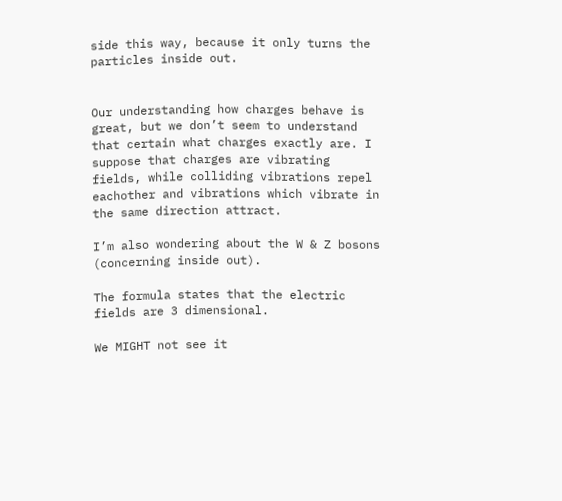side this way, because it only turns the particles inside out.


Our understanding how charges behave is great, but we don’t seem to understand that certain what charges exactly are. I suppose that charges are vibrating fields, while colliding vibrations repel eachother and vibrations which vibrate in the same direction attract.

I’m also wondering about the W & Z bosons (concerning inside out).

The formula states that the electric fields are 3 dimensional.

We MIGHT not see it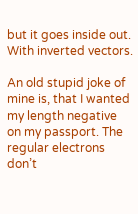but it goes inside out. With inverted vectors.

An old stupid joke of mine is, that I wanted my length negative on my passport. The regular electrons don’t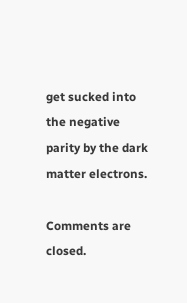get sucked into the negative parity by the dark matter electrons.

Comments are closed.